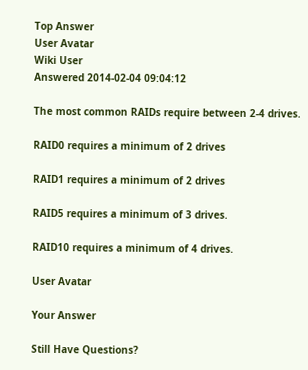Top Answer
User Avatar
Wiki User
Answered 2014-02-04 09:04:12

The most common RAIDs require between 2-4 drives.

RAID0 requires a minimum of 2 drives

RAID1 requires a minimum of 2 drives

RAID5 requires a minimum of 3 drives.

RAID10 requires a minimum of 4 drives.

User Avatar

Your Answer

Still Have Questions?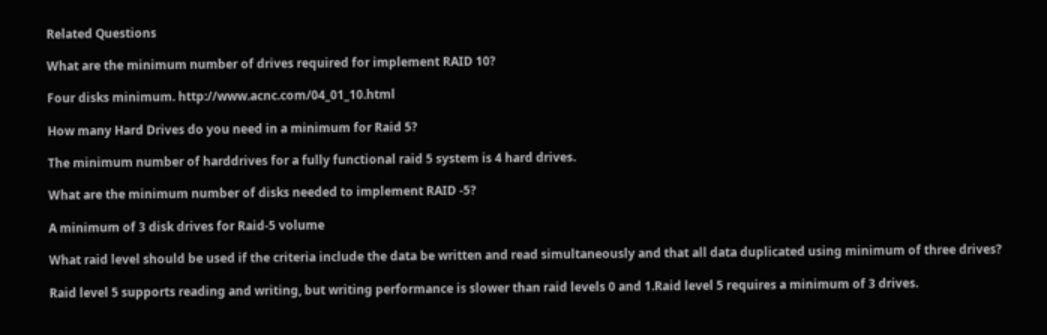Related Questions

What are the minimum number of drives required for implement RAID 10?

Four disks minimum. http://www.acnc.com/04_01_10.html

How many Hard Drives do you need in a minimum for Raid 5?

The minimum number of harddrives for a fully functional raid 5 system is 4 hard drives.

What are the minimum number of disks needed to implement RAID -5?

A minimum of 3 disk drives for Raid-5 volume

What raid level should be used if the criteria include the data be written and read simultaneously and that all data duplicated using minimum of three drives?

Raid level 5 supports reading and writing, but writing performance is slower than raid levels 0 and 1.Raid level 5 requires a minimum of 3 drives.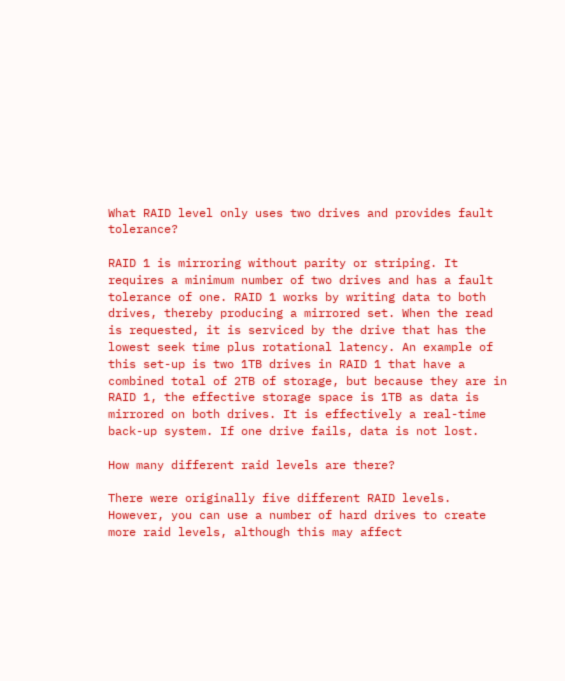What RAID level only uses two drives and provides fault tolerance?

RAID 1 is mirroring without parity or striping. It requires a minimum number of two drives and has a fault tolerance of one. RAID 1 works by writing data to both drives, thereby producing a mirrored set. When the read is requested, it is serviced by the drive that has the lowest seek time plus rotational latency. An example of this set-up is two 1TB drives in RAID 1 that have a combined total of 2TB of storage, but because they are in RAID 1, the effective storage space is 1TB as data is mirrored on both drives. It is effectively a real-time back-up system. If one drive fails, data is not lost.

How many different raid levels are there?

There were originally five different RAID levels. However, you can use a number of hard drives to create more raid levels, although this may affect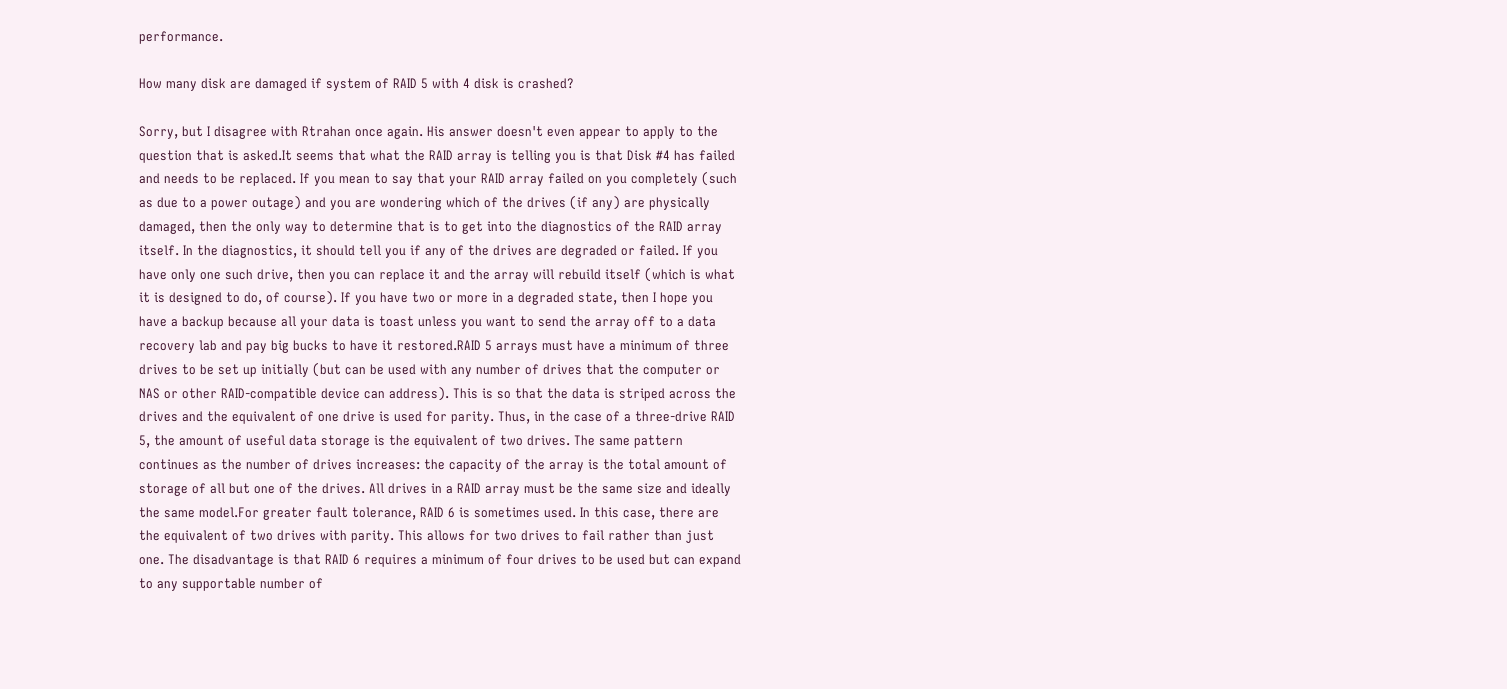performance.

How many disk are damaged if system of RAID 5 with 4 disk is crashed?

Sorry, but I disagree with Rtrahan once again. His answer doesn't even appear to apply to the question that is asked.It seems that what the RAID array is telling you is that Disk #4 has failed and needs to be replaced. If you mean to say that your RAID array failed on you completely (such as due to a power outage) and you are wondering which of the drives (if any) are physically damaged, then the only way to determine that is to get into the diagnostics of the RAID array itself. In the diagnostics, it should tell you if any of the drives are degraded or failed. If you have only one such drive, then you can replace it and the array will rebuild itself (which is what it is designed to do, of course). If you have two or more in a degraded state, then I hope you have a backup because all your data is toast unless you want to send the array off to a data recovery lab and pay big bucks to have it restored.RAID 5 arrays must have a minimum of three drives to be set up initially (but can be used with any number of drives that the computer or NAS or other RAID-compatible device can address). This is so that the data is striped across the drives and the equivalent of one drive is used for parity. Thus, in the case of a three-drive RAID 5, the amount of useful data storage is the equivalent of two drives. The same pattern continues as the number of drives increases: the capacity of the array is the total amount of storage of all but one of the drives. All drives in a RAID array must be the same size and ideally the same model.For greater fault tolerance, RAID 6 is sometimes used. In this case, there are the equivalent of two drives with parity. This allows for two drives to fail rather than just one. The disadvantage is that RAID 6 requires a minimum of four drives to be used but can expand to any supportable number of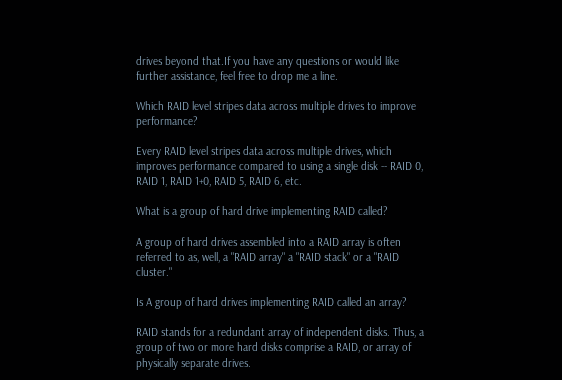drives beyond that.If you have any questions or would like further assistance, feel free to drop me a line.

Which RAID level stripes data across multiple drives to improve performance?

Every RAID level stripes data across multiple drives, which improves performance compared to using a single disk -- RAID 0, RAID 1, RAID 1+0, RAID 5, RAID 6, etc.

What is a group of hard drive implementing RAID called?

A group of hard drives assembled into a RAID array is often referred to as, well, a "RAID array" a "RAID stack" or a "RAID cluster."

Is A group of hard drives implementing RAID called an array?

RAID stands for a redundant array of independent disks. Thus, a group of two or more hard disks comprise a RAID, or array of physically separate drives.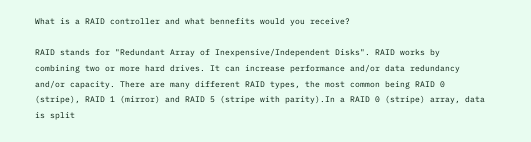What is a RAID controller and what bennefits would you receive?

RAID stands for "Redundant Array of Inexpensive/Independent Disks". RAID works by combining two or more hard drives. It can increase performance and/or data redundancy and/or capacity. There are many different RAID types, the most common being RAID 0 (stripe), RAID 1 (mirror) and RAID 5 (stripe with parity).In a RAID 0 (stripe) array, data is split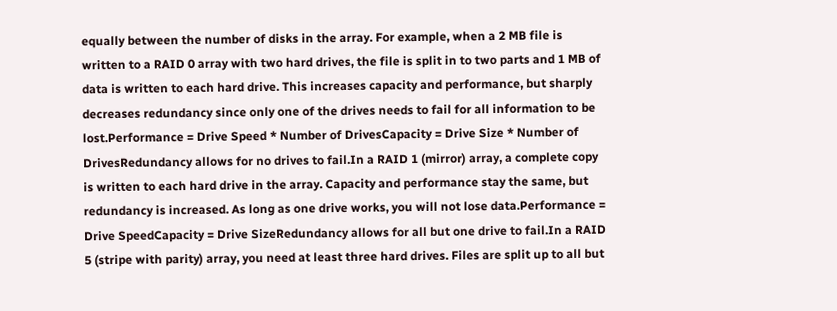equally between the number of disks in the array. For example, when a 2 MB file is written to a RAID 0 array with two hard drives, the file is split in to two parts and 1 MB of data is written to each hard drive. This increases capacity and performance, but sharply decreases redundancy since only one of the drives needs to fail for all information to be lost.Performance = Drive Speed * Number of DrivesCapacity = Drive Size * Number of DrivesRedundancy allows for no drives to fail.In a RAID 1 (mirror) array, a complete copy is written to each hard drive in the array. Capacity and performance stay the same, but redundancy is increased. As long as one drive works, you will not lose data.Performance = Drive SpeedCapacity = Drive SizeRedundancy allows for all but one drive to fail.In a RAID 5 (stripe with parity) array, you need at least three hard drives. Files are split up to all but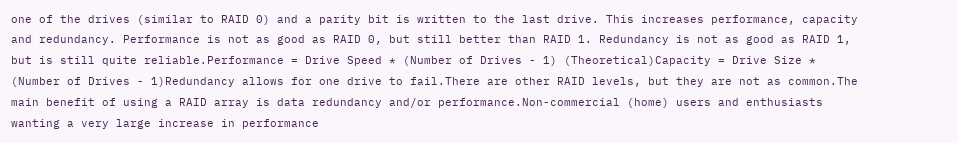one of the drives (similar to RAID 0) and a parity bit is written to the last drive. This increases performance, capacity and redundancy. Performance is not as good as RAID 0, but still better than RAID 1. Redundancy is not as good as RAID 1, but is still quite reliable.Performance = Drive Speed * (Number of Drives - 1) (Theoretical)Capacity = Drive Size * (Number of Drives - 1)Redundancy allows for one drive to fail.There are other RAID levels, but they are not as common.The main benefit of using a RAID array is data redundancy and/or performance.Non-commercial (home) users and enthusiasts wanting a very large increase in performance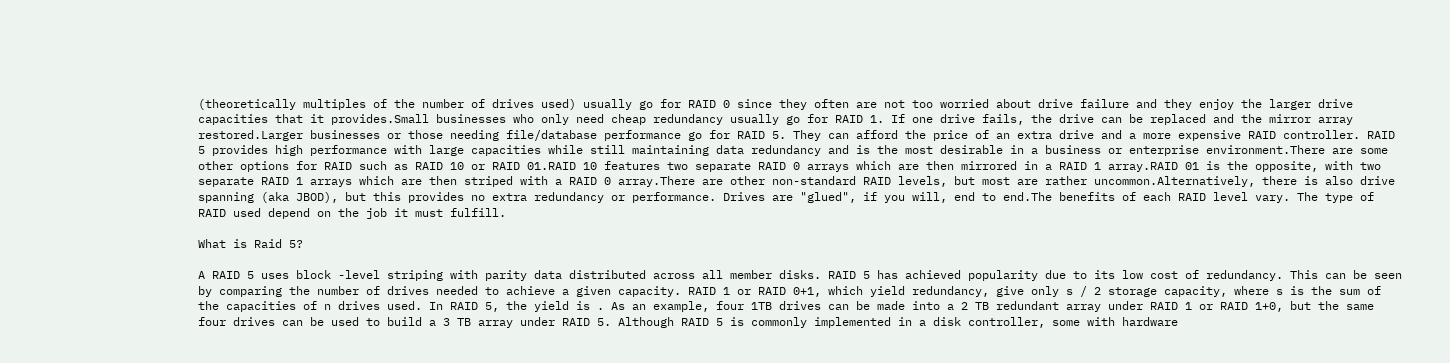(theoretically multiples of the number of drives used) usually go for RAID 0 since they often are not too worried about drive failure and they enjoy the larger drive capacities that it provides.Small businesses who only need cheap redundancy usually go for RAID 1. If one drive fails, the drive can be replaced and the mirror array restored.Larger businesses or those needing file/database performance go for RAID 5. They can afford the price of an extra drive and a more expensive RAID controller. RAID 5 provides high performance with large capacities while still maintaining data redundancy and is the most desirable in a business or enterprise environment.There are some other options for RAID such as RAID 10 or RAID 01.RAID 10 features two separate RAID 0 arrays which are then mirrored in a RAID 1 array.RAID 01 is the opposite, with two separate RAID 1 arrays which are then striped with a RAID 0 array.There are other non-standard RAID levels, but most are rather uncommon.Alternatively, there is also drive spanning (aka JBOD), but this provides no extra redundancy or performance. Drives are "glued", if you will, end to end.The benefits of each RAID level vary. The type of RAID used depend on the job it must fulfill.

What is Raid 5?

A RAID 5 uses block -level striping with parity data distributed across all member disks. RAID 5 has achieved popularity due to its low cost of redundancy. This can be seen by comparing the number of drives needed to achieve a given capacity. RAID 1 or RAID 0+1, which yield redundancy, give only s / 2 storage capacity, where s is the sum of the capacities of n drives used. In RAID 5, the yield is . As an example, four 1TB drives can be made into a 2 TB redundant array under RAID 1 or RAID 1+0, but the same four drives can be used to build a 3 TB array under RAID 5. Although RAID 5 is commonly implemented in a disk controller, some with hardware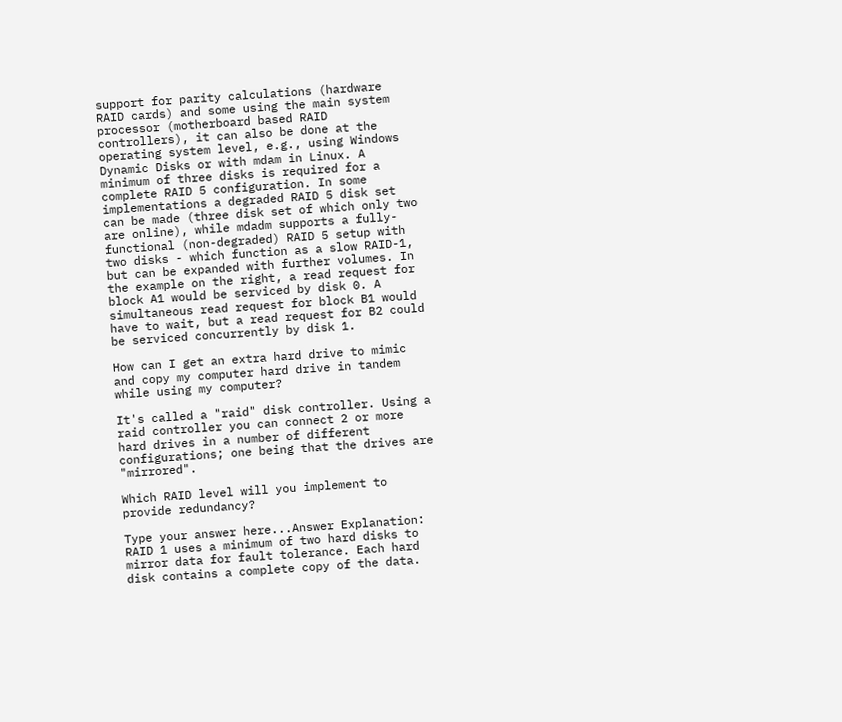support for parity calculations (hardware RAID cards) and some using the main system processor (motherboard based RAID controllers), it can also be done at the operating system level, e.g., using Windows Dynamic Disks or with mdam in Linux. A minimum of three disks is required for a complete RAID 5 configuration. In some implementations a degraded RAID 5 disk set can be made (three disk set of which only two are online), while mdadm supports a fully-functional (non-degraded) RAID 5 setup with two disks - which function as a slow RAID-1, but can be expanded with further volumes. In the example on the right, a read request for block A1 would be serviced by disk 0. A simultaneous read request for block B1 would have to wait, but a read request for B2 could be serviced concurrently by disk 1.

How can I get an extra hard drive to mimic and copy my computer hard drive in tandem while using my computer?

It's called a "raid" disk controller. Using a raid controller you can connect 2 or more hard drives in a number of different configurations; one being that the drives are "mirrored".

Which RAID level will you implement to provide redundancy?

Type your answer here...Answer Explanation: RAID 1 uses a minimum of two hard disks to mirror data for fault tolerance. Each hard disk contains a complete copy of the data.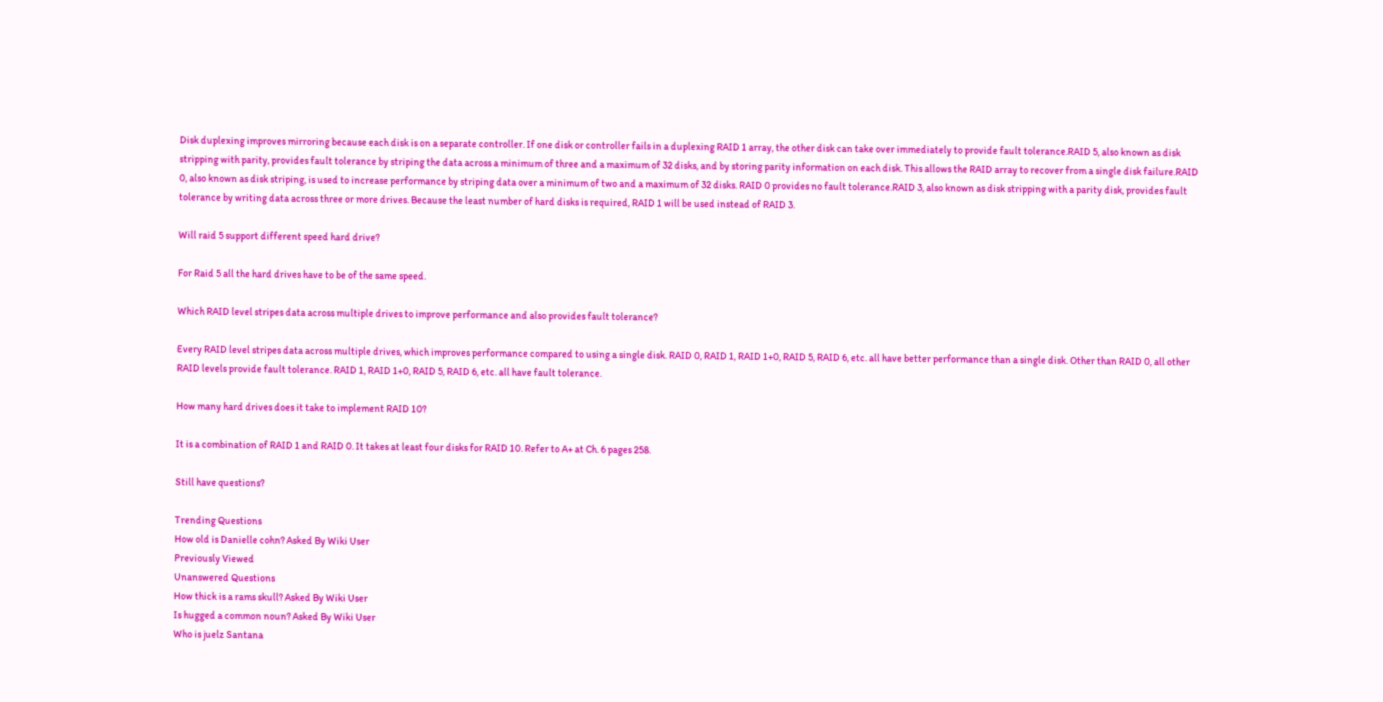Disk duplexing improves mirroring because each disk is on a separate controller. If one disk or controller fails in a duplexing RAID 1 array, the other disk can take over immediately to provide fault tolerance.RAID 5, also known as disk stripping with parity, provides fault tolerance by striping the data across a minimum of three and a maximum of 32 disks, and by storing parity information on each disk. This allows the RAID array to recover from a single disk failure.RAID 0, also known as disk striping, is used to increase performance by striping data over a minimum of two and a maximum of 32 disks. RAID 0 provides no fault tolerance.RAID 3, also known as disk stripping with a parity disk, provides fault tolerance by writing data across three or more drives. Because the least number of hard disks is required, RAID 1 will be used instead of RAID 3.

Will raid 5 support different speed hard drive?

For Raid 5 all the hard drives have to be of the same speed.

Which RAID level stripes data across multiple drives to improve performance and also provides fault tolerance?

Every RAID level stripes data across multiple drives, which improves performance compared to using a single disk. RAID 0, RAID 1, RAID 1+0, RAID 5, RAID 6, etc. all have better performance than a single disk. Other than RAID 0, all other RAID levels provide fault tolerance. RAID 1, RAID 1+0, RAID 5, RAID 6, etc. all have fault tolerance.

How many hard drives does it take to implement RAID 10?

It is a combination of RAID 1 and RAID 0. It takes at least four disks for RAID 10. Refer to A+ at Ch. 6 pages 258.

Still have questions?

Trending Questions
How old is Danielle cohn? Asked By Wiki User
Previously Viewed
Unanswered Questions
How thick is a rams skull? Asked By Wiki User
Is hugged a common noun? Asked By Wiki User
Who is juelz Santana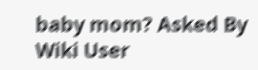baby mom? Asked By Wiki User